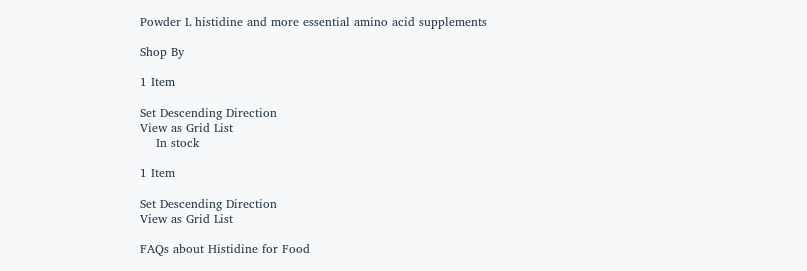Powder L histidine and more essential amino acid supplements

Shop By

1 Item

Set Descending Direction
View as Grid List
    In stock

1 Item

Set Descending Direction
View as Grid List

FAQs about Histidine for Food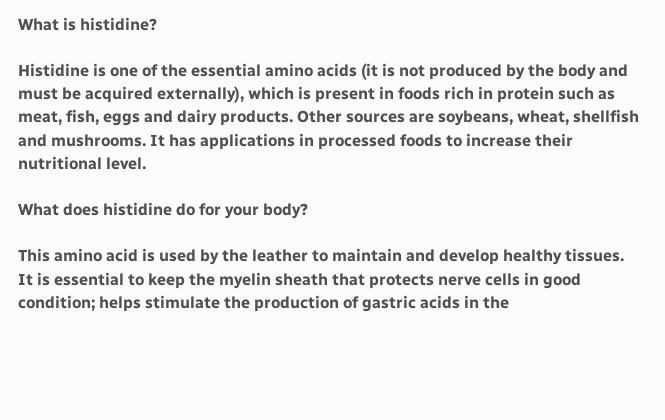What is histidine?

Histidine is one of the essential amino acids (it is not produced by the body and must be acquired externally), which is present in foods rich in protein such as meat, fish, eggs and dairy products. Other sources are soybeans, wheat, shellfish and mushrooms. It has applications in processed foods to increase their nutritional level.

What does histidine do for your body?

This amino acid is used by the leather to maintain and develop healthy tissues. It is essential to keep the myelin sheath that protects nerve cells in good condition; helps stimulate the production of gastric acids in the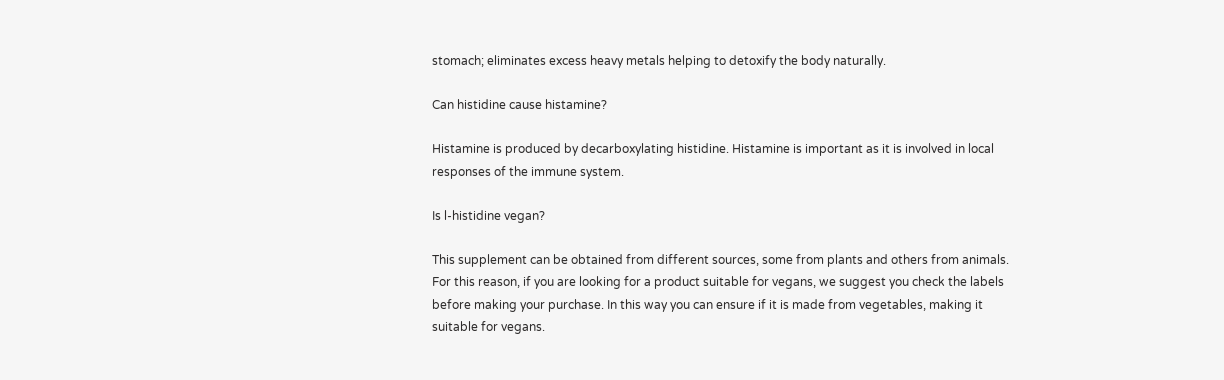stomach; eliminates excess heavy metals helping to detoxify the body naturally.

Can histidine cause histamine?

Histamine is produced by decarboxylating histidine. Histamine is important as it is involved in local responses of the immune system.

Is l-histidine vegan?

This supplement can be obtained from different sources, some from plants and others from animals. For this reason, if you are looking for a product suitable for vegans, we suggest you check the labels before making your purchase. In this way you can ensure if it is made from vegetables, making it suitable for vegans.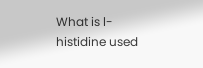What is l-histidine used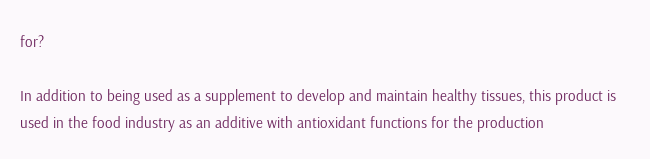for?

In addition to being used as a supplement to develop and maintain healthy tissues, this product is used in the food industry as an additive with antioxidant functions for the production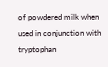of powdered milk when used in conjunction with tryptophan